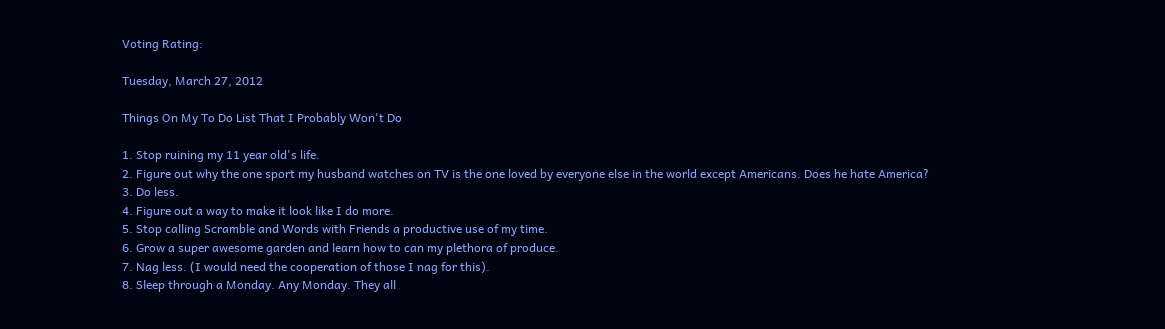Voting Rating:

Tuesday, March 27, 2012

Things On My To Do List That I Probably Won't Do

1. Stop ruining my 11 year old's life.
2. Figure out why the one sport my husband watches on TV is the one loved by everyone else in the world except Americans. Does he hate America?
3. Do less.
4. Figure out a way to make it look like I do more.
5. Stop calling Scramble and Words with Friends a productive use of my time.
6. Grow a super awesome garden and learn how to can my plethora of produce.
7. Nag less. (I would need the cooperation of those I nag for this).
8. Sleep through a Monday. Any Monday. They all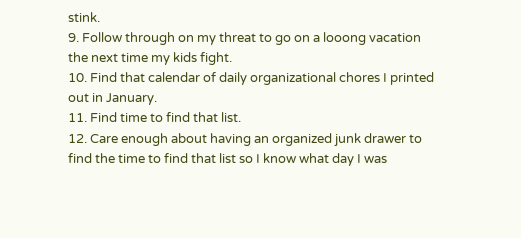stink.
9. Follow through on my threat to go on a looong vacation the next time my kids fight.
10. Find that calendar of daily organizational chores I printed out in January.
11. Find time to find that list.
12. Care enough about having an organized junk drawer to find the time to find that list so I know what day I was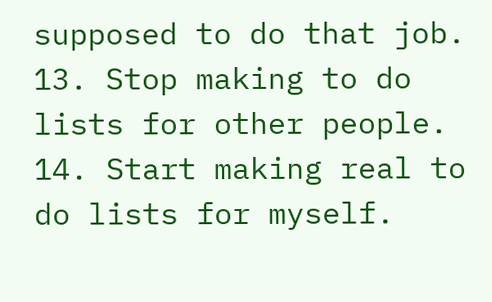supposed to do that job.
13. Stop making to do lists for other people.
14. Start making real to do lists for myself.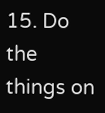15. Do the things on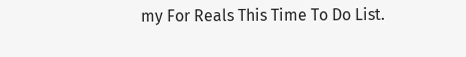my For Reals This Time To Do List.